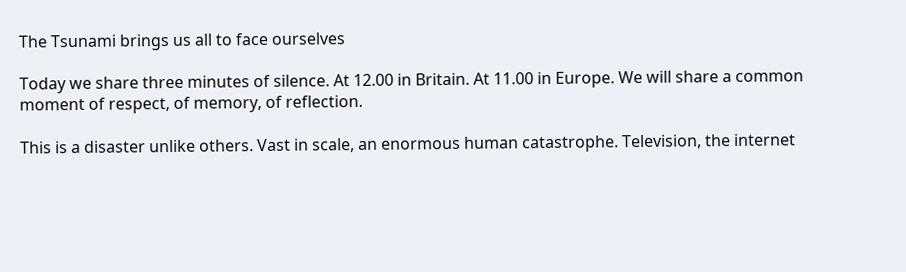The Tsunami brings us all to face ourselves

Today we share three minutes of silence. At 12.00 in Britain. At 11.00 in Europe. We will share a common moment of respect, of memory, of reflection.

This is a disaster unlike others. Vast in scale, an enormous human catastrophe. Television, the internet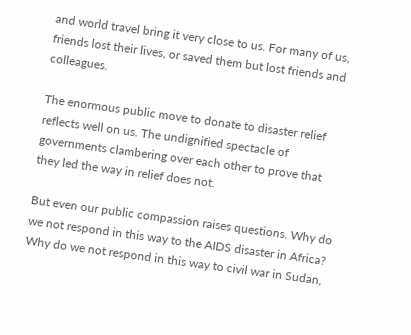and world travel bring it very close to us. For many of us, friends lost their lives, or saved them but lost friends and colleagues.

The enormous public move to donate to disaster relief reflects well on us. The undignified spectacle of governments clambering over each other to prove that they led the way in relief does not.

But even our public compassion raises questions. Why do we not respond in this way to the AIDS disaster in Africa? Why do we not respond in this way to civil war in Sudan,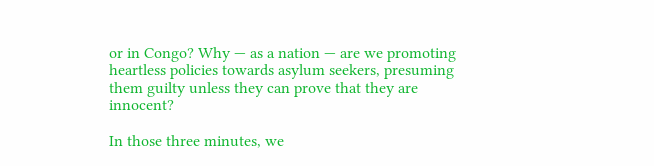or in Congo? Why — as a nation — are we promoting heartless policies towards asylum seekers, presuming them guilty unless they can prove that they are innocent?

In those three minutes, we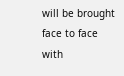will be brought face to face with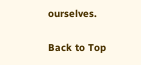ourselves.

Back to Top